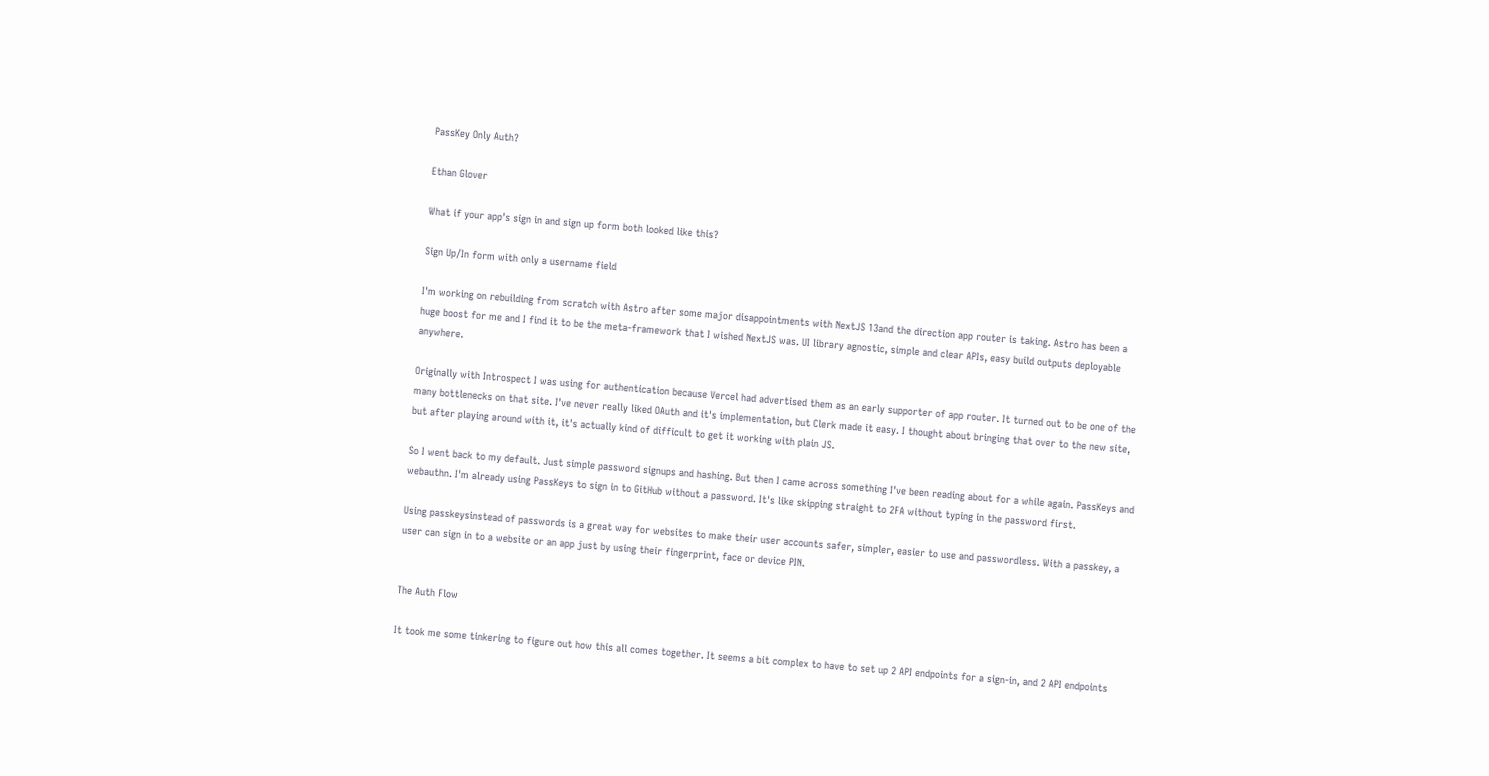PassKey Only Auth?

Ethan Glover

What if your app's sign in and sign up form both looked like this?

Sign Up/In form with only a username field

I'm working on rebuilding from scratch with Astro after some major disappointments with NextJS 13and the direction app router is taking. Astro has been a huge boost for me and I find it to be the meta-framework that I wished NextJS was. UI library agnostic, simple and clear APIs, easy build outputs deployable anywhere.

Originally with Introspect I was using for authentication because Vercel had advertised them as an early supporter of app router. It turned out to be one of the many bottlenecks on that site. I've never really liked OAuth and it's implementation, but Clerk made it easy. I thought about bringing that over to the new site, but after playing around with it, it's actually kind of difficult to get it working with plain JS.

So I went back to my default. Just simple password signups and hashing. But then I came across something I've been reading about for a while again. PassKeys and webauthn. I'm already using PassKeys to sign in to GitHub without a password. It's like skipping straight to 2FA without typing in the password first.

Using passkeysinstead of passwords is a great way for websites to make their user accounts safer, simpler, easier to use and passwordless. With a passkey, a user can sign in to a website or an app just by using their fingerprint, face or device PIN.


The Auth Flow

It took me some tinkering to figure out how this all comes together. It seems a bit complex to have to set up 2 API endpoints for a sign-in, and 2 API endpoints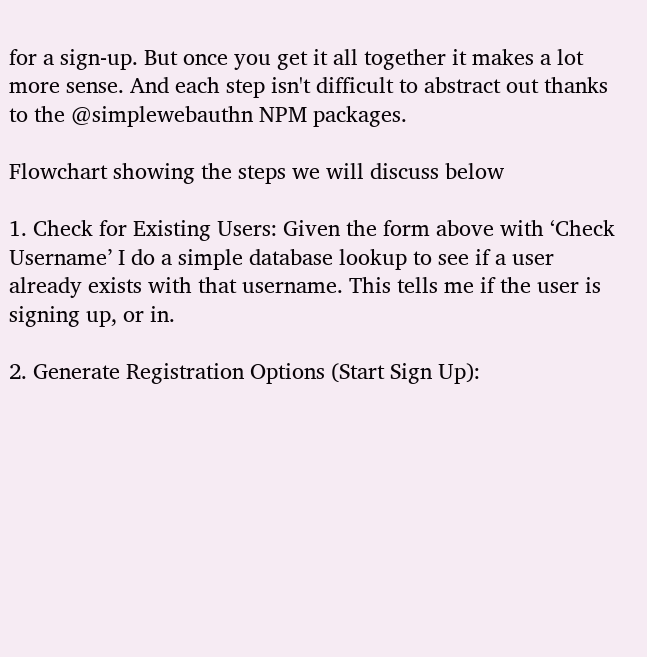for a sign-up. But once you get it all together it makes a lot more sense. And each step isn't difficult to abstract out thanks to the @simplewebauthn NPM packages.

Flowchart showing the steps we will discuss below

1. Check for Existing Users: Given the form above with ‘Check Username’ I do a simple database lookup to see if a user already exists with that username. This tells me if the user is signing up, or in.

2. Generate Registration Options (Start Sign Up):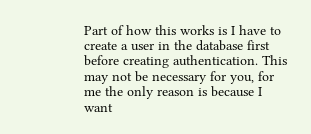Part of how this works is I have to create a user in the database first before creating authentication. This may not be necessary for you, for me the only reason is because I want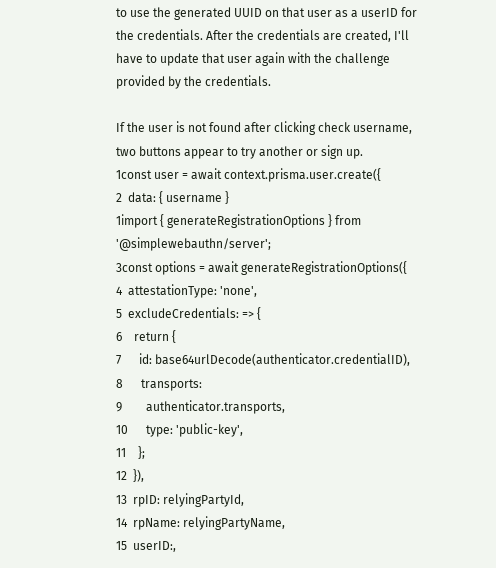to use the generated UUID on that user as a userID for the credentials. After the credentials are created, I'll have to update that user again with the challenge provided by the credentials.

If the user is not found after clicking check username, two buttons appear to try another or sign up.
1const user = await context.prisma.user.create({
2  data: { username }
1import { generateRegistrationOptions } from '@simplewebauthn/server';
3const options = await generateRegistrationOptions({
4  attestationType: 'none',
5  excludeCredentials: => {
6    return {
7      id: base64urlDecode(authenticator.credentialID),
8      transports:
9        authenticator.transports,
10      type: 'public-key',
11    };
12  }),
13  rpID: relyingPartyId,
14  rpName: relyingPartyName,
15  userID:,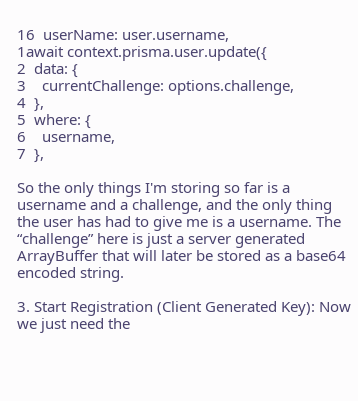16  userName: user.username,
1await context.prisma.user.update({
2  data: {
3    currentChallenge: options.challenge,
4  },
5  where: {
6    username,
7  },

So the only things I'm storing so far is a username and a challenge, and the only thing the user has had to give me is a username. The “challenge” here is just a server generated ArrayBuffer that will later be stored as a base64 encoded string.

3. Start Registration (Client Generated Key): Now we just need the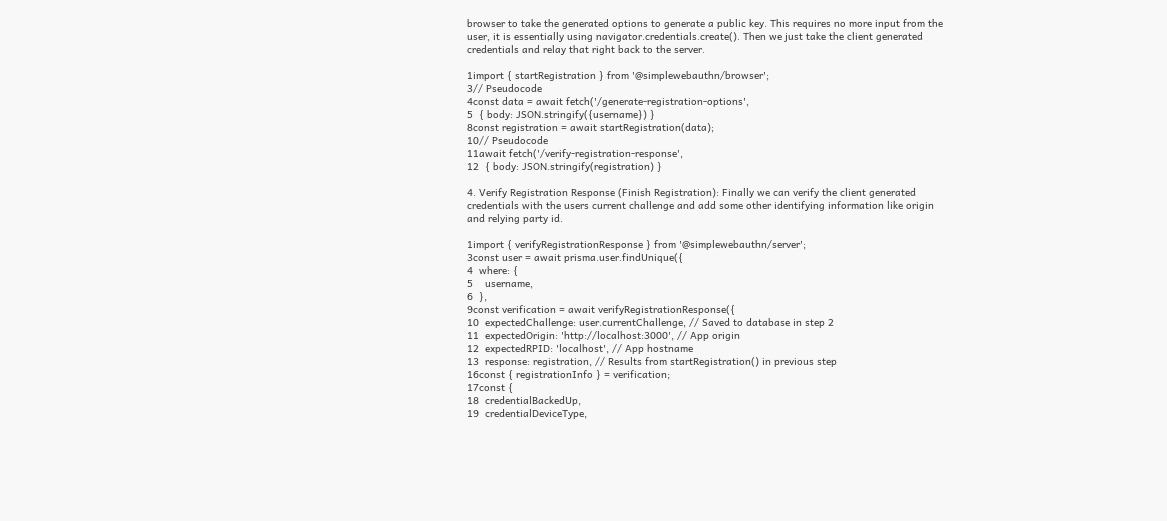browser to take the generated options to generate a public key. This requires no more input from the user, it is essentially using navigator.credentials.create(). Then we just take the client generated credentials and relay that right back to the server.

1import { startRegistration } from '@simplewebauthn/browser';
3// Pseudocode
4const data = await fetch('/generate-registration-options',
5  { body: JSON.stringify({username}) }
8const registration = await startRegistration(data);
10// Pseudocode
11await fetch('/verify-registration-response',
12  { body: JSON.stringify(registration) }

4. Verify Registration Response (Finish Registration): Finally we can verify the client generated credentials with the users current challenge and add some other identifying information like origin and relying party id.

1import { verifyRegistrationResponse } from '@simplewebauthn/server';
3const user = await prisma.user.findUnique({
4  where: {
5    username,
6  },
9const verification = await verifyRegistrationResponse({
10  expectedChallenge: user.currentChallenge, // Saved to database in step 2
11  expectedOrigin: 'http://localhost:3000', // App origin
12  expectedRPID: 'localhost', // App hostname
13  response: registration, // Results from startRegistration() in previous step
16const { registrationInfo } = verification;
17const {
18  credentialBackedUp,
19  credentialDeviceType,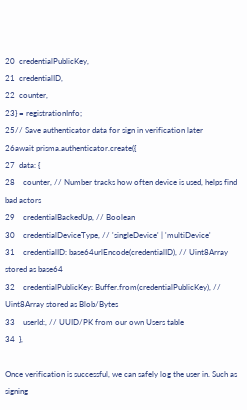20  credentialPublicKey,
21  credentialID,
22  counter,
23} = registrationInfo;
25// Save authenticator data for sign in verification later
26await prisma.authenticator.create({
27  data: {
28    counter, // Number tracks how often device is used, helps find bad actors
29    credentialBackedUp, // Boolean
30    credentialDeviceType, // 'singleDevice' | 'multiDevice'
31    credentialID: base64urlEncode(credentialID), // Uint8Array stored as base64
32    credentialPublicKey: Buffer.from(credentialPublicKey), // Uint8Array stored as Blob/Bytes
33    userId:, // UUID/PK from our own Users table
34  },

Once verification is successful, we can safely log the user in. Such as signing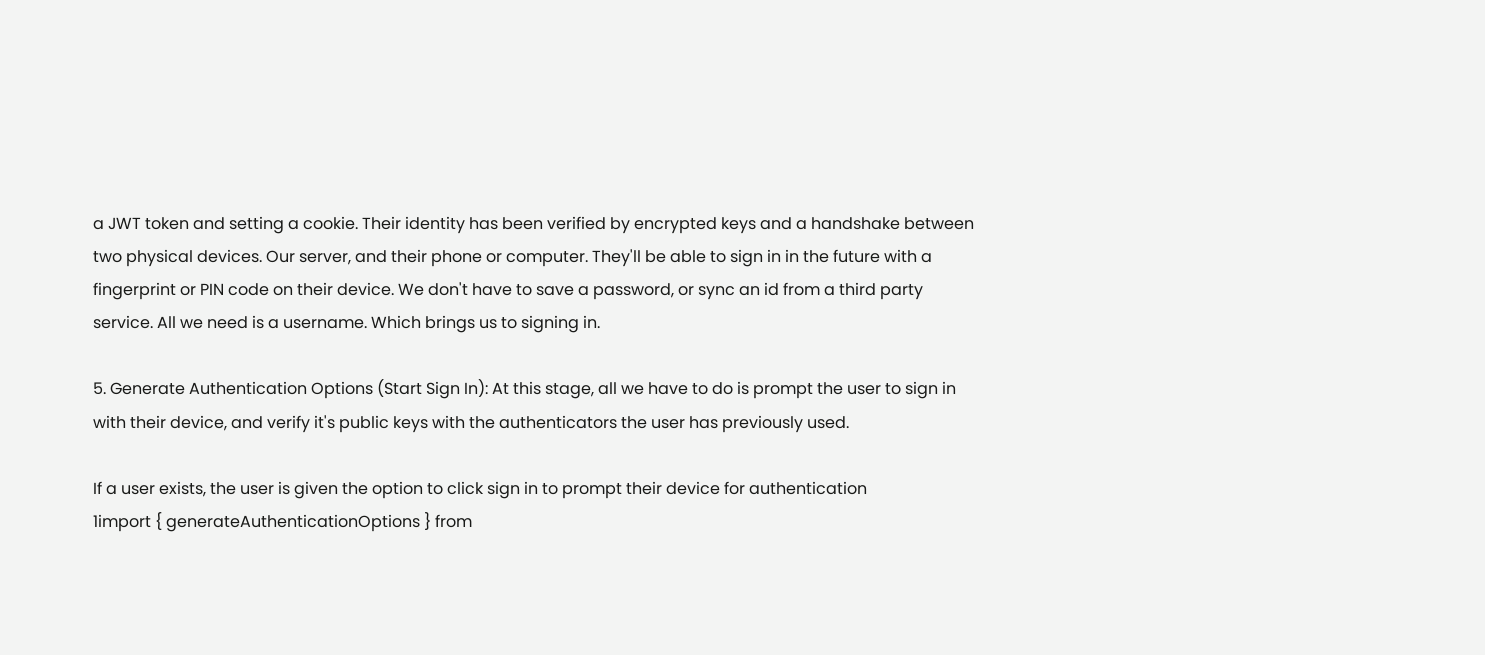a JWT token and setting a cookie. Their identity has been verified by encrypted keys and a handshake between two physical devices. Our server, and their phone or computer. They'll be able to sign in in the future with a fingerprint or PIN code on their device. We don't have to save a password, or sync an id from a third party service. All we need is a username. Which brings us to signing in.

5. Generate Authentication Options (Start Sign In): At this stage, all we have to do is prompt the user to sign in with their device, and verify it's public keys with the authenticators the user has previously used.

If a user exists, the user is given the option to click sign in to prompt their device for authentication
1import { generateAuthenticationOptions } from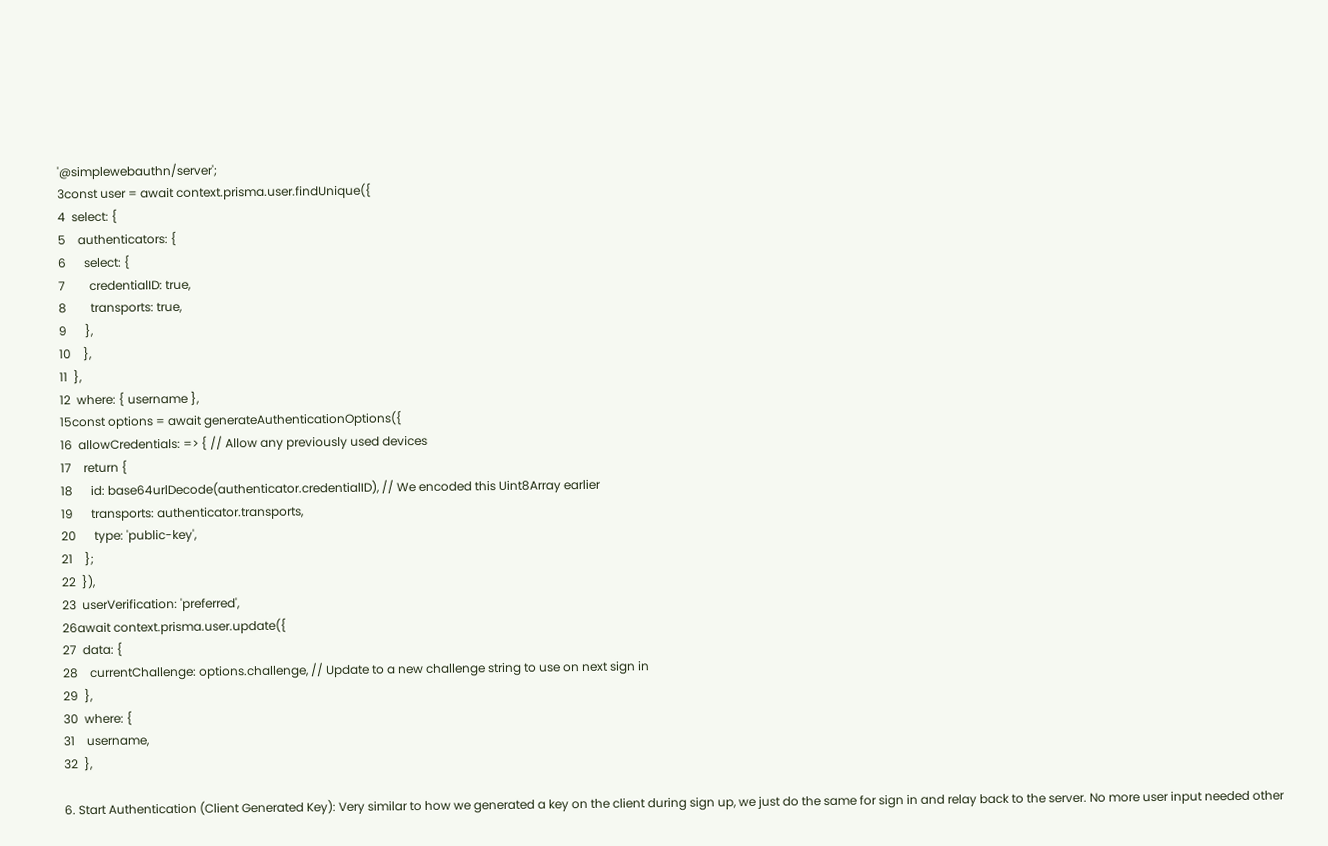'@simplewebauthn/server';
3const user = await context.prisma.user.findUnique({
4  select: {
5    authenticators: {
6      select: {
7        credentialID: true,
8        transports: true,
9      },
10    },
11  },
12  where: { username },
15const options = await generateAuthenticationOptions({
16  allowCredentials: => { // Allow any previously used devices
17    return {
18      id: base64urlDecode(authenticator.credentialID), // We encoded this Uint8Array earlier
19      transports: authenticator.transports,
20      type: 'public-key',
21    };
22  }),
23  userVerification: 'preferred',
26await context.prisma.user.update({
27  data: {
28    currentChallenge: options.challenge, // Update to a new challenge string to use on next sign in
29  },
30  where: {
31    username,
32  },

6. Start Authentication (Client Generated Key): Very similar to how we generated a key on the client during sign up, we just do the same for sign in and relay back to the server. No more user input needed other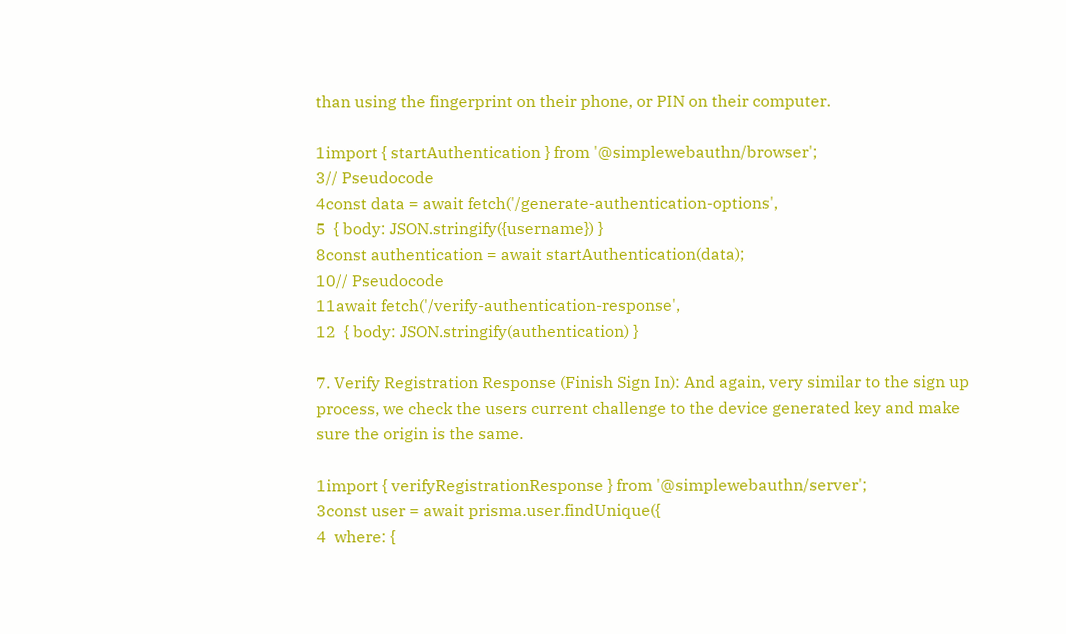than using the fingerprint on their phone, or PIN on their computer.

1import { startAuthentication } from '@simplewebauthn/browser';
3// Pseudocode
4const data = await fetch('/generate-authentication-options',
5  { body: JSON.stringify({username}) }
8const authentication = await startAuthentication(data);
10// Pseudocode
11await fetch('/verify-authentication-response',
12  { body: JSON.stringify(authentication) }

7. Verify Registration Response (Finish Sign In): And again, very similar to the sign up process, we check the users current challenge to the device generated key and make sure the origin is the same.

1import { verifyRegistrationResponse } from '@simplewebauthn/server';
3const user = await prisma.user.findUnique({
4  where: {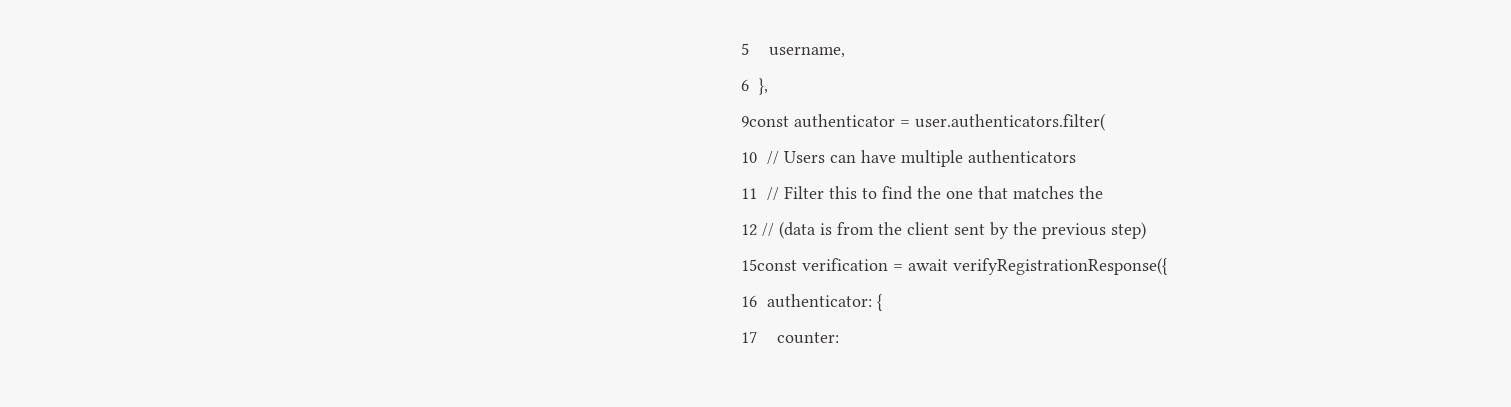5    username,
6  },
9const authenticator = user.authenticators.filter(
10  // Users can have multiple authenticators
11  // Filter this to find the one that matches the
12 // (data is from the client sent by the previous step)
15const verification = await verifyRegistrationResponse({
16  authenticator: {
17    counter: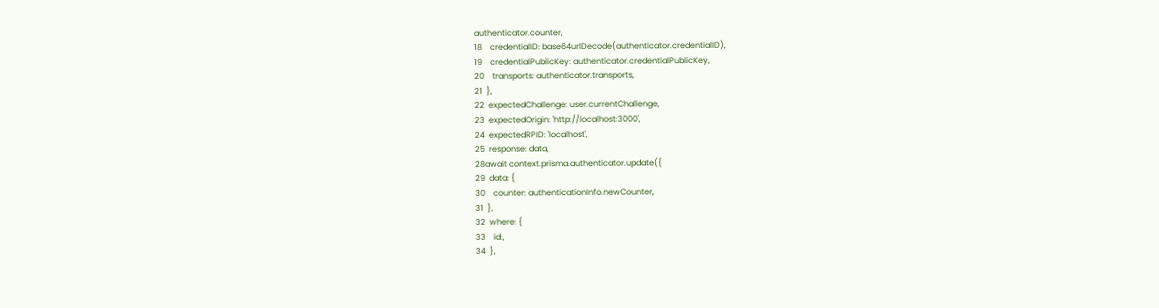authenticator.counter,
18    credentialID: base64urlDecode(authenticator.credentialID),
19    credentialPublicKey: authenticator.credentialPublicKey,
20    transports: authenticator.transports,
21  },
22  expectedChallenge: user.currentChallenge,
23  expectedOrigin: 'http://localhost:3000',
24  expectedRPID: 'localhost',
25  response: data,
28await context.prisma.authenticator.update({
29  data: {
30    counter: authenticationInfo.newCounter,
31  },
32  where: {
33    id:,
34  },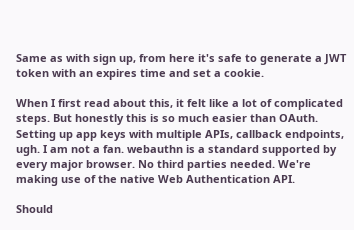Same as with sign up, from here it's safe to generate a JWT token with an expires time and set a cookie.

When I first read about this, it felt like a lot of complicated steps. But honestly this is so much easier than OAuth. Setting up app keys with multiple APIs, callback endpoints, ugh. I am not a fan. webauthn is a standard supported by every major browser. No third parties needed. We're making use of the native Web Authentication API.

Should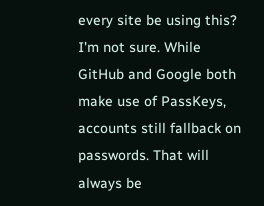every site be using this? I'm not sure. While GitHub and Google both make use of PassKeys, accounts still fallback on passwords. That will always be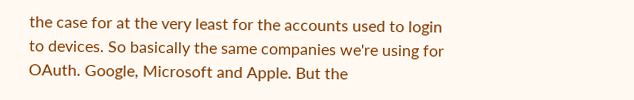the case for at the very least for the accounts used to login to devices. So basically the same companies we're using for OAuth. Google, Microsoft and Apple. But the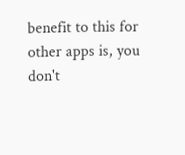benefit to this for other apps is, you don't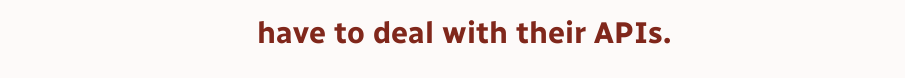have to deal with their APIs.